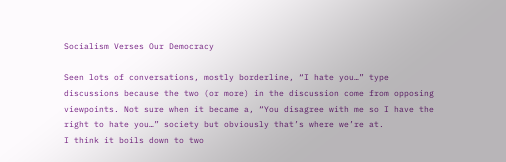Socialism Verses Our Democracy

Seen lots of conversations, mostly borderline, “I hate you…” type discussions because the two (or more) in the discussion come from opposing viewpoints. Not sure when it became a, “You disagree with me so I have the right to hate you…” society but obviously that’s where we’re at.
I think it boils down to two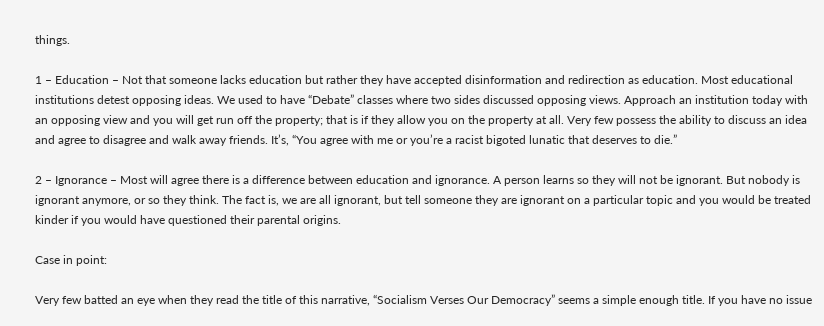things.

1 – Education – Not that someone lacks education but rather they have accepted disinformation and redirection as education. Most educational institutions detest opposing ideas. We used to have “Debate” classes where two sides discussed opposing views. Approach an institution today with an opposing view and you will get run off the property; that is if they allow you on the property at all. Very few possess the ability to discuss an idea and agree to disagree and walk away friends. It’s, “You agree with me or you’re a racist bigoted lunatic that deserves to die.”

2 – Ignorance – Most will agree there is a difference between education and ignorance. A person learns so they will not be ignorant. But nobody is ignorant anymore, or so they think. The fact is, we are all ignorant, but tell someone they are ignorant on a particular topic and you would be treated kinder if you would have questioned their parental origins.

Case in point:

Very few batted an eye when they read the title of this narrative, “Socialism Verses Our Democracy” seems a simple enough title. If you have no issue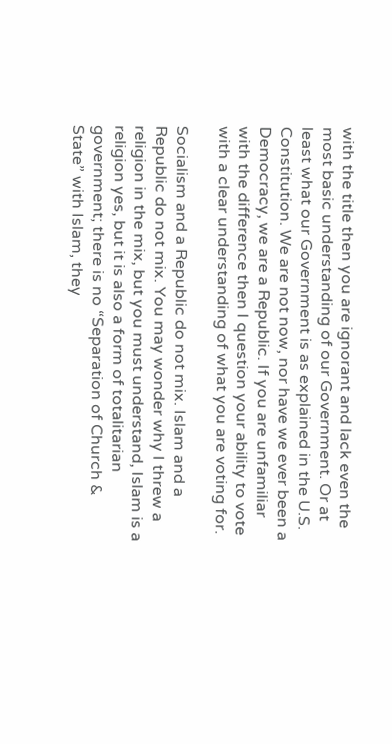with the title then you are ignorant and lack even the most basic understanding of our Government. Or at least what our Government is as explained in the U.S. Constitution. We are not now, nor have we ever been a Democracy, we are a Republic. If you are unfamiliar with the difference then I question your ability to vote with a clear understanding of what you are voting for.

Socialism and a Republic do not mix. Islam and a Republic do not mix. You may wonder why I threw a religion in the mix, but you must understand, Islam is a religion yes, but it is also a form of totalitarian government; there is no “Separation of Church & State” with Islam, they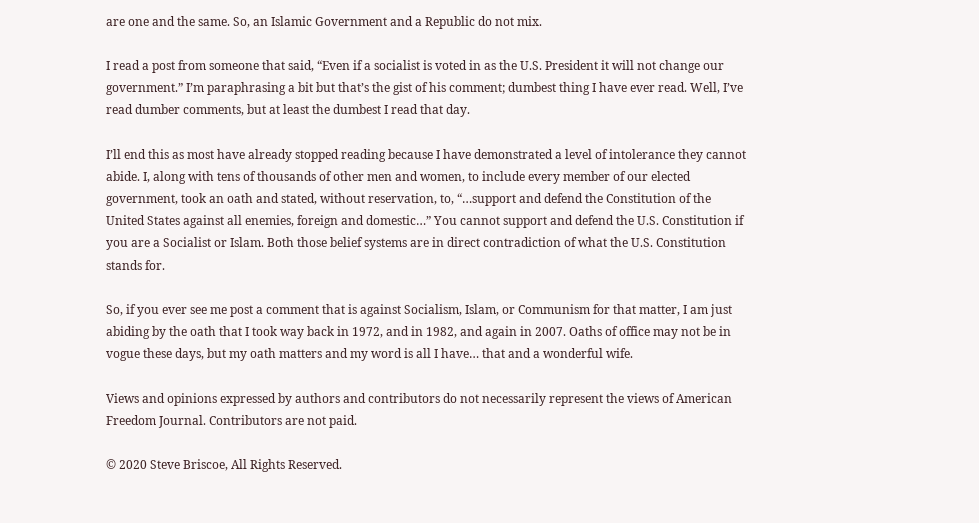are one and the same. So, an Islamic Government and a Republic do not mix.

I read a post from someone that said, “Even if a socialist is voted in as the U.S. President it will not change our government.” I’m paraphrasing a bit but that’s the gist of his comment; dumbest thing I have ever read. Well, I’ve read dumber comments, but at least the dumbest I read that day.

I’ll end this as most have already stopped reading because I have demonstrated a level of intolerance they cannot abide. I, along with tens of thousands of other men and women, to include every member of our elected government, took an oath and stated, without reservation, to, “…support and defend the Constitution of the United States against all enemies, foreign and domestic…” You cannot support and defend the U.S. Constitution if you are a Socialist or Islam. Both those belief systems are in direct contradiction of what the U.S. Constitution stands for.

So, if you ever see me post a comment that is against Socialism, Islam, or Communism for that matter, I am just abiding by the oath that I took way back in 1972, and in 1982, and again in 2007. Oaths of office may not be in vogue these days, but my oath matters and my word is all I have… that and a wonderful wife.

Views and opinions expressed by authors and contributors do not necessarily represent the views of American Freedom Journal. Contributors are not paid.

© 2020 Steve Briscoe, All Rights Reserved.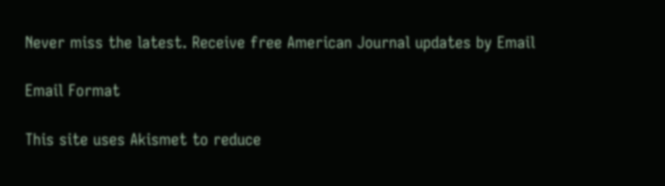Never miss the latest. Receive free American Journal updates by Email

Email Format

This site uses Akismet to reduce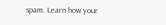spam. Learn how your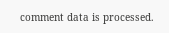comment data is processed.